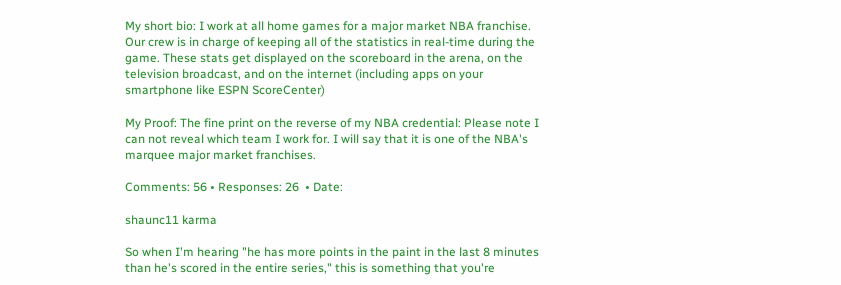My short bio: I work at all home games for a major market NBA franchise. Our crew is in charge of keeping all of the statistics in real-time during the game. These stats get displayed on the scoreboard in the arena, on the television broadcast, and on the internet (including apps on your smartphone like ESPN ScoreCenter)

My Proof: The fine print on the reverse of my NBA credential: Please note I can not reveal which team I work for. I will say that it is one of the NBA's marquee major market franchises.

Comments: 56 • Responses: 26  • Date:

shaunc11 karma

So when I'm hearing "he has more points in the paint in the last 8 minutes than he's scored in the entire series," this is something that you're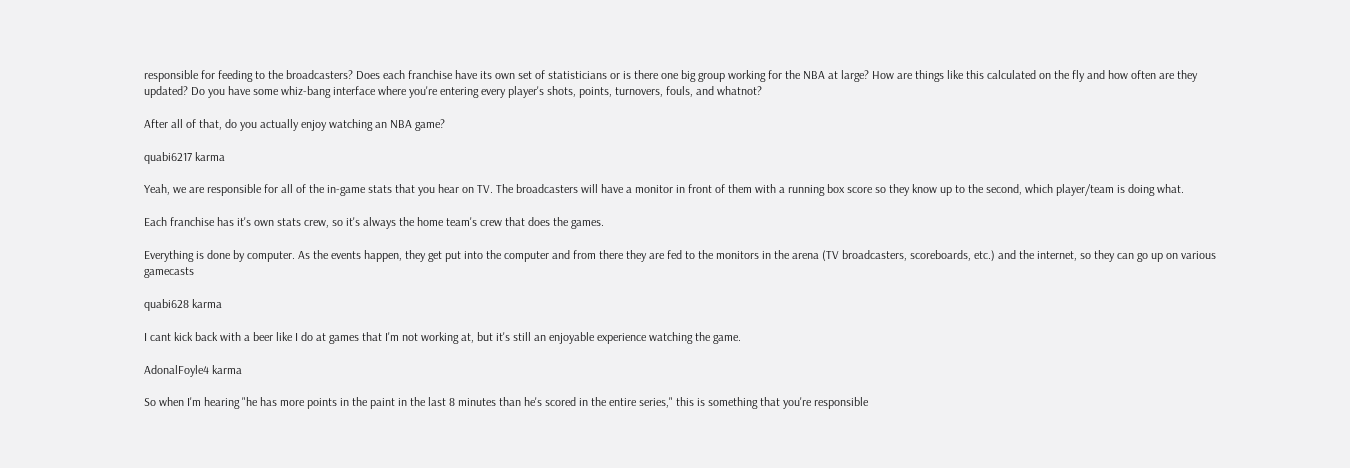responsible for feeding to the broadcasters? Does each franchise have its own set of statisticians or is there one big group working for the NBA at large? How are things like this calculated on the fly and how often are they updated? Do you have some whiz-bang interface where you're entering every player's shots, points, turnovers, fouls, and whatnot?

After all of that, do you actually enjoy watching an NBA game?

quabi6217 karma

Yeah, we are responsible for all of the in-game stats that you hear on TV. The broadcasters will have a monitor in front of them with a running box score so they know up to the second, which player/team is doing what.

Each franchise has it's own stats crew, so it's always the home team's crew that does the games.

Everything is done by computer. As the events happen, they get put into the computer and from there they are fed to the monitors in the arena (TV broadcasters, scoreboards, etc.) and the internet, so they can go up on various gamecasts

quabi628 karma

I cant kick back with a beer like I do at games that I'm not working at, but it's still an enjoyable experience watching the game.

AdonalFoyle4 karma

So when I'm hearing "he has more points in the paint in the last 8 minutes than he's scored in the entire series," this is something that you're responsible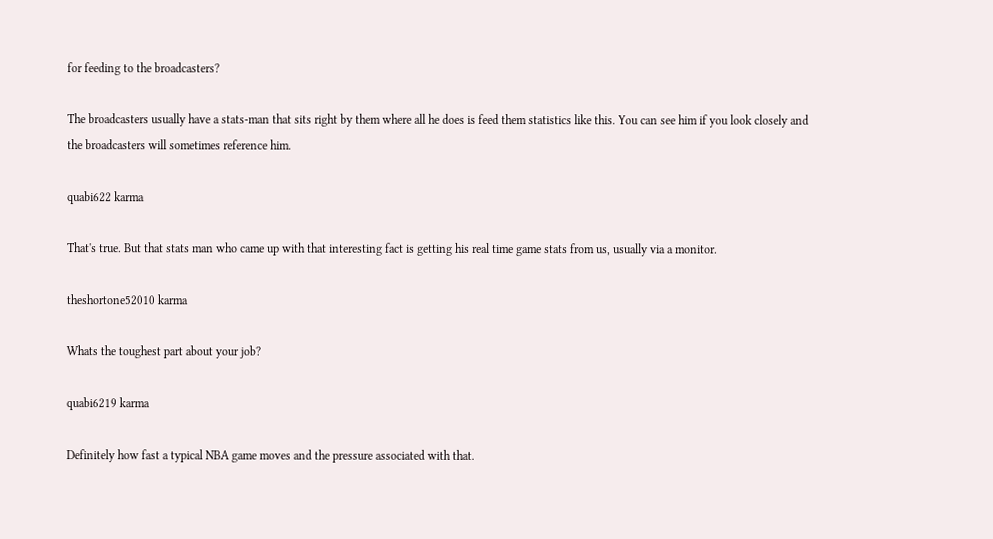for feeding to the broadcasters?

The broadcasters usually have a stats-man that sits right by them where all he does is feed them statistics like this. You can see him if you look closely and the broadcasters will sometimes reference him.

quabi622 karma

That's true. But that stats man who came up with that interesting fact is getting his real time game stats from us, usually via a monitor.

theshortone52010 karma

Whats the toughest part about your job?

quabi6219 karma

Definitely how fast a typical NBA game moves and the pressure associated with that.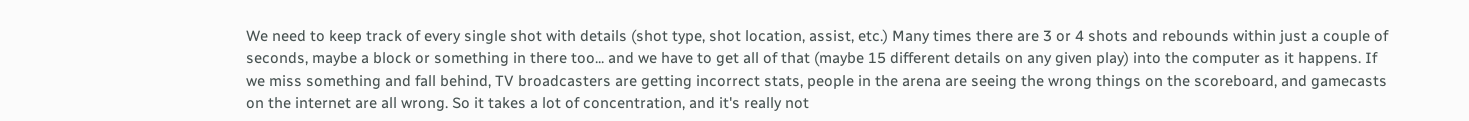We need to keep track of every single shot with details (shot type, shot location, assist, etc.) Many times there are 3 or 4 shots and rebounds within just a couple of seconds, maybe a block or something in there too... and we have to get all of that (maybe 15 different details on any given play) into the computer as it happens. If we miss something and fall behind, TV broadcasters are getting incorrect stats, people in the arena are seeing the wrong things on the scoreboard, and gamecasts on the internet are all wrong. So it takes a lot of concentration, and it's really not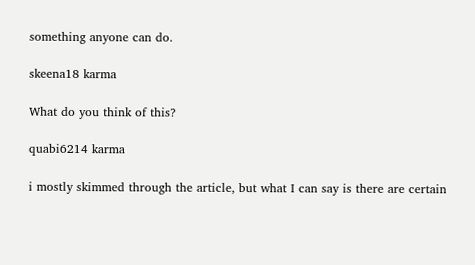something anyone can do.

skeena18 karma

What do you think of this?

quabi6214 karma

i mostly skimmed through the article, but what I can say is there are certain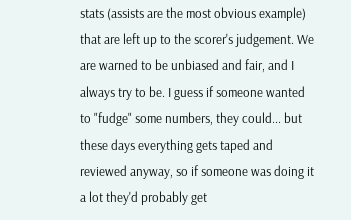stats (assists are the most obvious example) that are left up to the scorer's judgement. We are warned to be unbiased and fair, and I always try to be. I guess if someone wanted to "fudge" some numbers, they could... but these days everything gets taped and reviewed anyway, so if someone was doing it a lot they'd probably get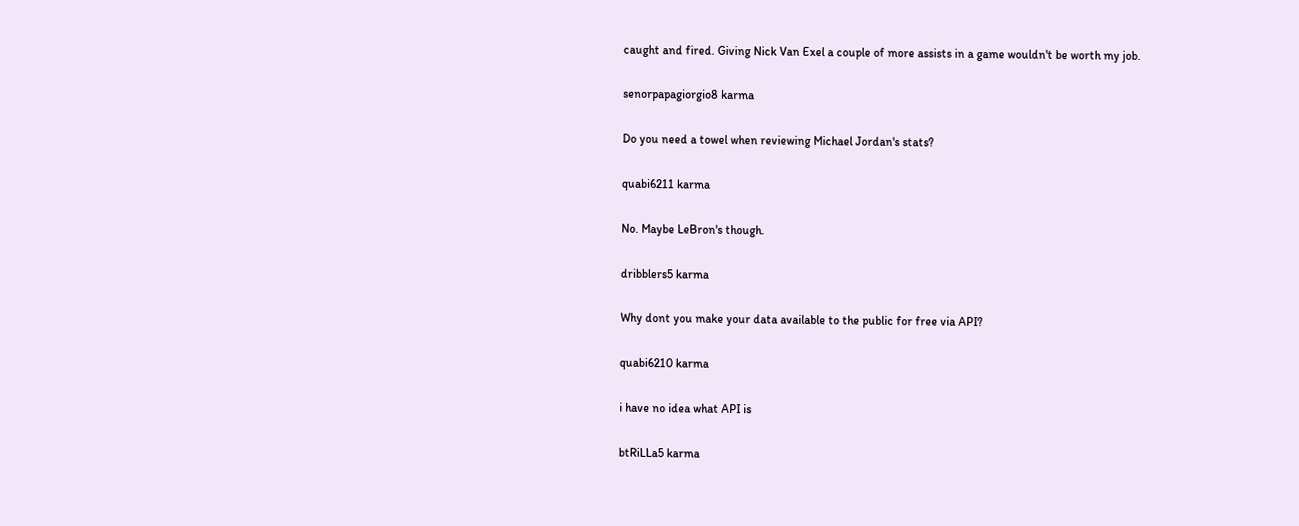caught and fired. Giving Nick Van Exel a couple of more assists in a game wouldn't be worth my job.

senorpapagiorgio8 karma

Do you need a towel when reviewing Michael Jordan's stats?

quabi6211 karma

No. Maybe LeBron's though.

dribblers5 karma

Why dont you make your data available to the public for free via API?

quabi6210 karma

i have no idea what API is

btRiLLa5 karma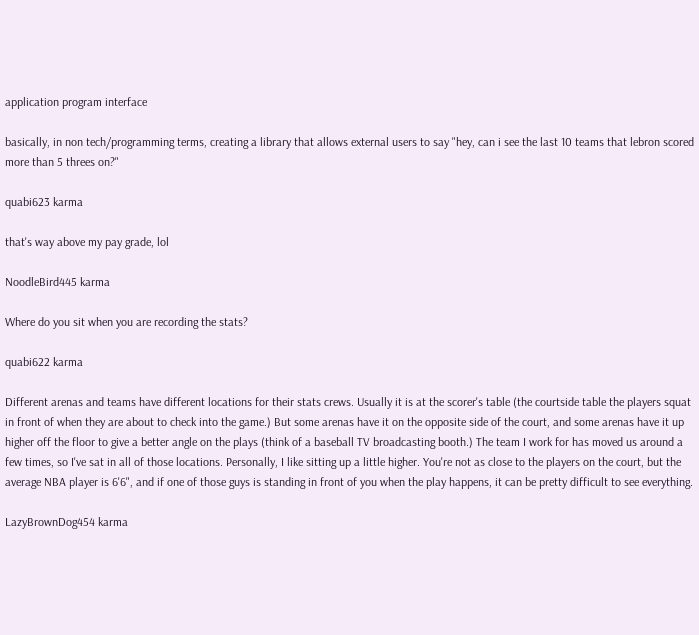application program interface

basically, in non tech/programming terms, creating a library that allows external users to say "hey, can i see the last 10 teams that lebron scored more than 5 threes on?"

quabi623 karma

that's way above my pay grade, lol

NoodleBird445 karma

Where do you sit when you are recording the stats?

quabi622 karma

Different arenas and teams have different locations for their stats crews. Usually it is at the scorer's table (the courtside table the players squat in front of when they are about to check into the game.) But some arenas have it on the opposite side of the court, and some arenas have it up higher off the floor to give a better angle on the plays (think of a baseball TV broadcasting booth.) The team I work for has moved us around a few times, so I've sat in all of those locations. Personally, I like sitting up a little higher. You're not as close to the players on the court, but the average NBA player is 6'6", and if one of those guys is standing in front of you when the play happens, it can be pretty difficult to see everything.

LazyBrownDog454 karma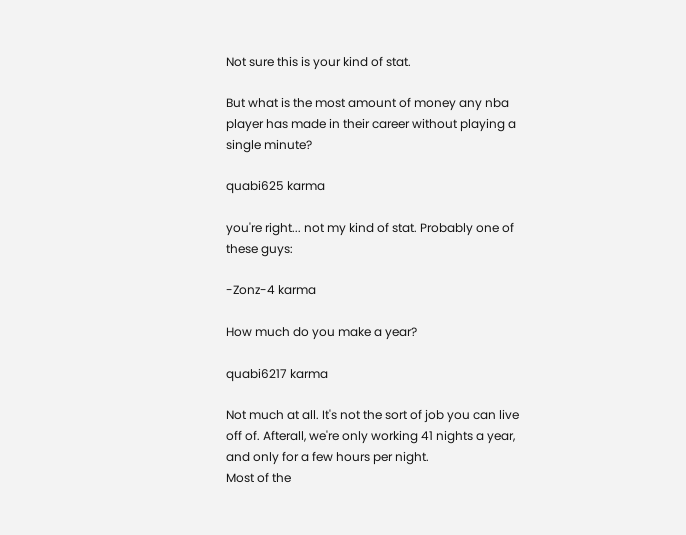Not sure this is your kind of stat.

But what is the most amount of money any nba player has made in their career without playing a single minute?

quabi625 karma

you're right... not my kind of stat. Probably one of these guys:

-Zonz-4 karma

How much do you make a year?

quabi6217 karma

Not much at all. It's not the sort of job you can live off of. Afterall, we're only working 41 nights a year, and only for a few hours per night.
Most of the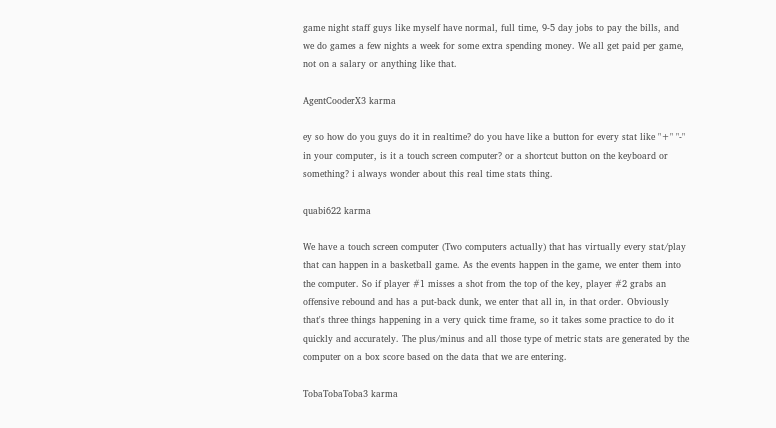game night staff guys like myself have normal, full time, 9-5 day jobs to pay the bills, and we do games a few nights a week for some extra spending money. We all get paid per game, not on a salary or anything like that.

AgentCooderX3 karma

ey so how do you guys do it in realtime? do you have like a button for every stat like "+" "-" in your computer, is it a touch screen computer? or a shortcut button on the keyboard or something? i always wonder about this real time stats thing.

quabi622 karma

We have a touch screen computer (Two computers actually) that has virtually every stat/play that can happen in a basketball game. As the events happen in the game, we enter them into the computer. So if player #1 misses a shot from the top of the key, player #2 grabs an offensive rebound and has a put-back dunk, we enter that all in, in that order. Obviously that's three things happening in a very quick time frame, so it takes some practice to do it quickly and accurately. The plus/minus and all those type of metric stats are generated by the computer on a box score based on the data that we are entering.

TobaTobaToba3 karma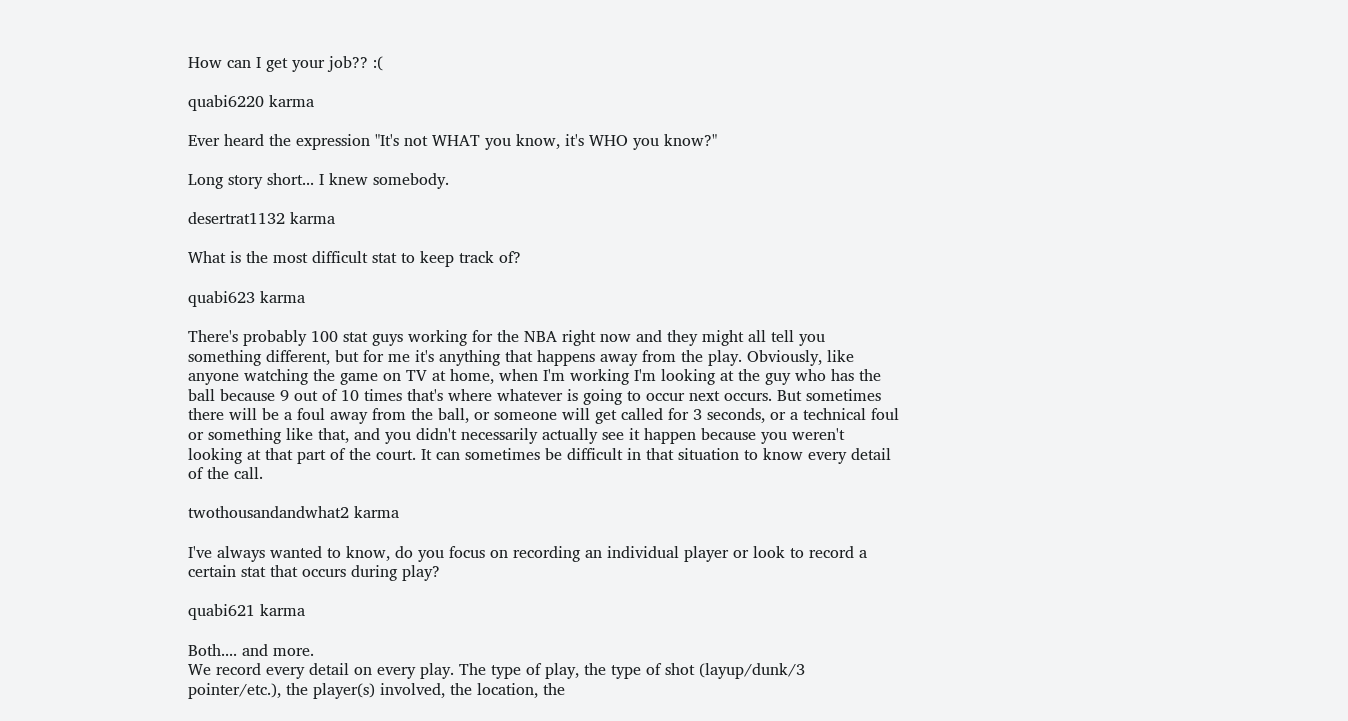How can I get your job?? :(

quabi6220 karma

Ever heard the expression "It's not WHAT you know, it's WHO you know?"

Long story short... I knew somebody.

desertrat1132 karma

What is the most difficult stat to keep track of?

quabi623 karma

There's probably 100 stat guys working for the NBA right now and they might all tell you something different, but for me it's anything that happens away from the play. Obviously, like anyone watching the game on TV at home, when I'm working I'm looking at the guy who has the ball because 9 out of 10 times that's where whatever is going to occur next occurs. But sometimes there will be a foul away from the ball, or someone will get called for 3 seconds, or a technical foul or something like that, and you didn't necessarily actually see it happen because you weren't looking at that part of the court. It can sometimes be difficult in that situation to know every detail of the call.

twothousandandwhat2 karma

I've always wanted to know, do you focus on recording an individual player or look to record a certain stat that occurs during play?

quabi621 karma

Both.... and more.
We record every detail on every play. The type of play, the type of shot (layup/dunk/3 pointer/etc.), the player(s) involved, the location, the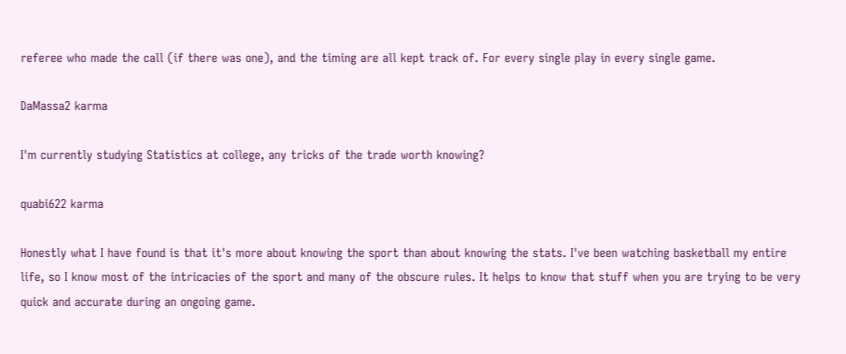referee who made the call (if there was one), and the timing are all kept track of. For every single play in every single game.

DaMassa2 karma

I'm currently studying Statistics at college, any tricks of the trade worth knowing?

quabi622 karma

Honestly what I have found is that it's more about knowing the sport than about knowing the stats. I've been watching basketball my entire life, so I know most of the intricacies of the sport and many of the obscure rules. It helps to know that stuff when you are trying to be very quick and accurate during an ongoing game.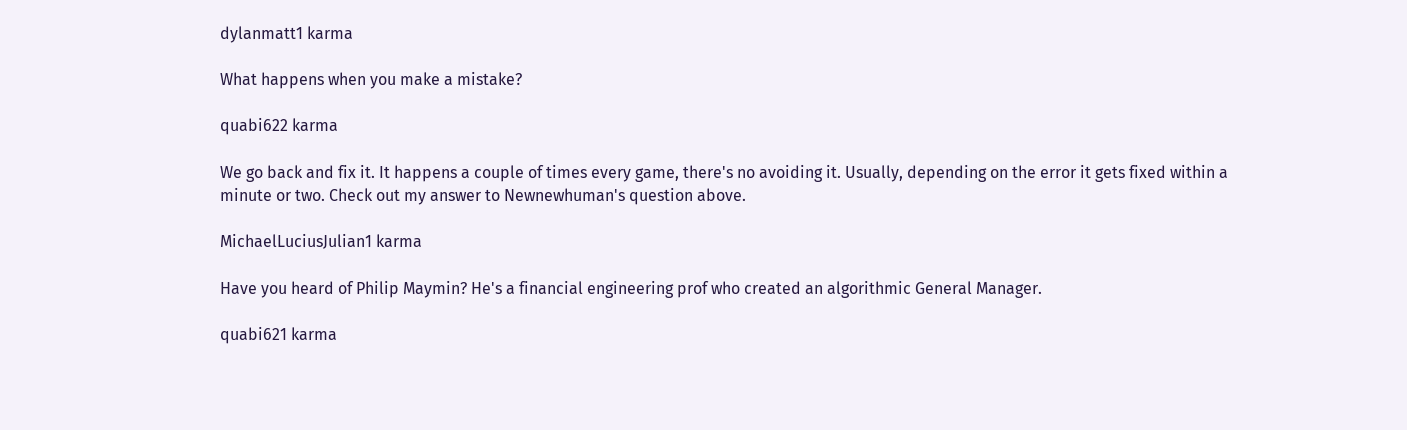dylanmatt1 karma

What happens when you make a mistake?

quabi622 karma

We go back and fix it. It happens a couple of times every game, there's no avoiding it. Usually, depending on the error it gets fixed within a minute or two. Check out my answer to Newnewhuman's question above.

MichaelLuciusJulian1 karma

Have you heard of Philip Maymin? He's a financial engineering prof who created an algorithmic General Manager.

quabi621 karma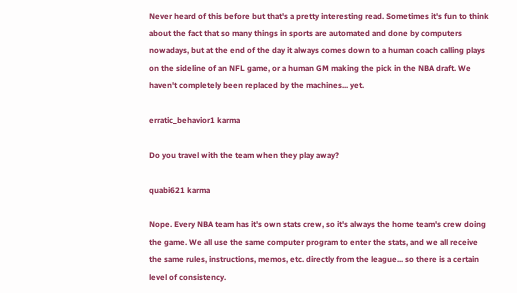Never heard of this before but that's a pretty interesting read. Sometimes it's fun to think about the fact that so many things in sports are automated and done by computers nowadays, but at the end of the day it always comes down to a human coach calling plays on the sideline of an NFL game, or a human GM making the pick in the NBA draft. We haven't completely been replaced by the machines... yet.

erratic_behavior1 karma

Do you travel with the team when they play away?

quabi621 karma

Nope. Every NBA team has it's own stats crew, so it's always the home team's crew doing the game. We all use the same computer program to enter the stats, and we all receive the same rules, instructions, memos, etc. directly from the league... so there is a certain level of consistency.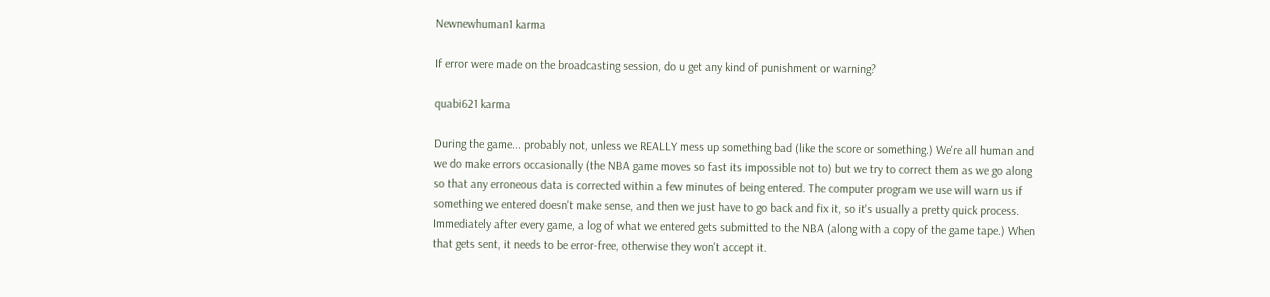Newnewhuman1 karma

If error were made on the broadcasting session, do u get any kind of punishment or warning?

quabi621 karma

During the game... probably not, unless we REALLY mess up something bad (like the score or something.) We're all human and we do make errors occasionally (the NBA game moves so fast its impossible not to) but we try to correct them as we go along so that any erroneous data is corrected within a few minutes of being entered. The computer program we use will warn us if something we entered doesn't make sense, and then we just have to go back and fix it, so it's usually a pretty quick process. Immediately after every game, a log of what we entered gets submitted to the NBA (along with a copy of the game tape.) When that gets sent, it needs to be error-free, otherwise they won't accept it.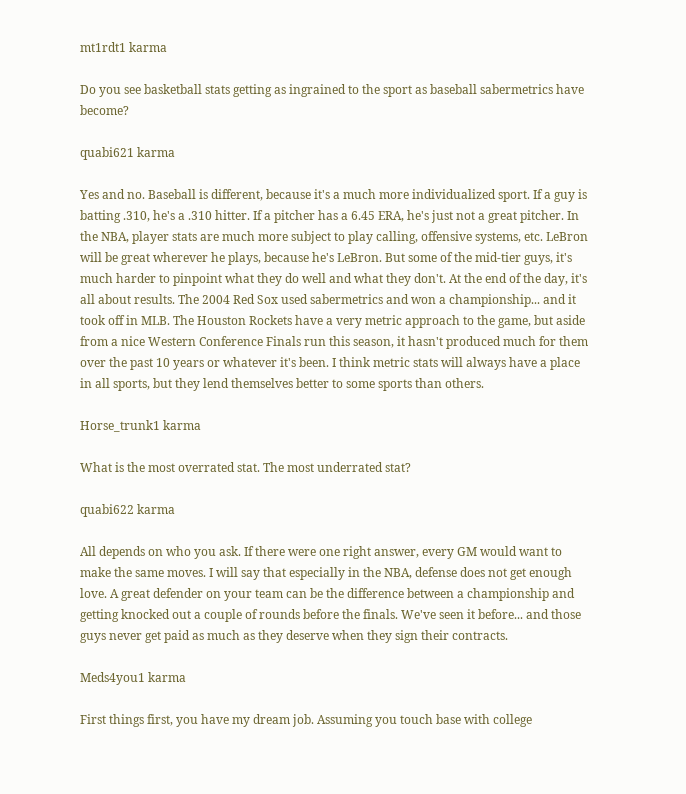mt1rdt1 karma

Do you see basketball stats getting as ingrained to the sport as baseball sabermetrics have become?

quabi621 karma

Yes and no. Baseball is different, because it's a much more individualized sport. If a guy is batting .310, he's a .310 hitter. If a pitcher has a 6.45 ERA, he's just not a great pitcher. In the NBA, player stats are much more subject to play calling, offensive systems, etc. LeBron will be great wherever he plays, because he's LeBron. But some of the mid-tier guys, it's much harder to pinpoint what they do well and what they don't. At the end of the day, it's all about results. The 2004 Red Sox used sabermetrics and won a championship... and it took off in MLB. The Houston Rockets have a very metric approach to the game, but aside from a nice Western Conference Finals run this season, it hasn't produced much for them over the past 10 years or whatever it's been. I think metric stats will always have a place in all sports, but they lend themselves better to some sports than others.

Horse_trunk1 karma

What is the most overrated stat. The most underrated stat?

quabi622 karma

All depends on who you ask. If there were one right answer, every GM would want to make the same moves. I will say that especially in the NBA, defense does not get enough love. A great defender on your team can be the difference between a championship and getting knocked out a couple of rounds before the finals. We've seen it before... and those guys never get paid as much as they deserve when they sign their contracts.

Meds4you1 karma

First things first, you have my dream job. Assuming you touch base with college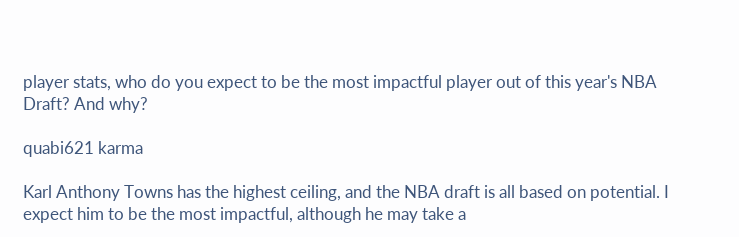player stats, who do you expect to be the most impactful player out of this year's NBA Draft? And why?

quabi621 karma

Karl Anthony Towns has the highest ceiling, and the NBA draft is all based on potential. I expect him to be the most impactful, although he may take a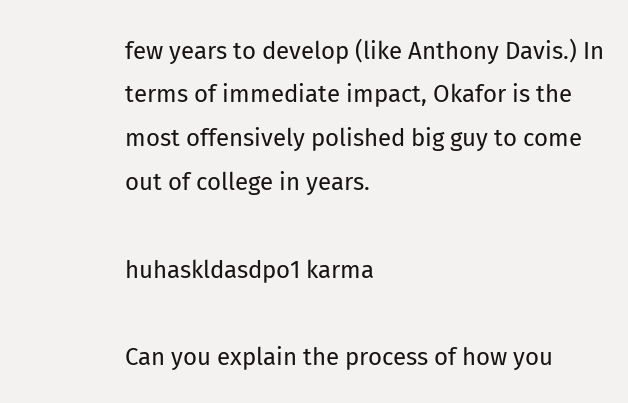few years to develop (like Anthony Davis.) In terms of immediate impact, Okafor is the most offensively polished big guy to come out of college in years.

huhaskldasdpo1 karma

Can you explain the process of how you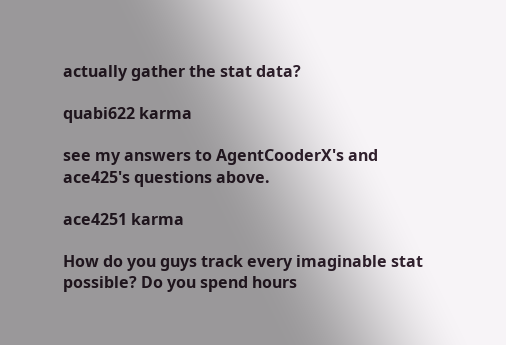actually gather the stat data?

quabi622 karma

see my answers to AgentCooderX's and ace425's questions above.

ace4251 karma

How do you guys track every imaginable stat possible? Do you spend hours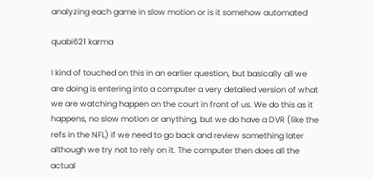analyzing each game in slow motion or is it somehow automated

quabi621 karma

I kind of touched on this in an earlier question, but basically all we are doing is entering into a computer a very detailed version of what we are watching happen on the court in front of us. We do this as it happens, no slow motion or anything, but we do have a DVR (like the refs in the NFL) if we need to go back and review something later although we try not to rely on it. The computer then does all the actual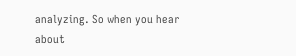analyzing. So when you hear about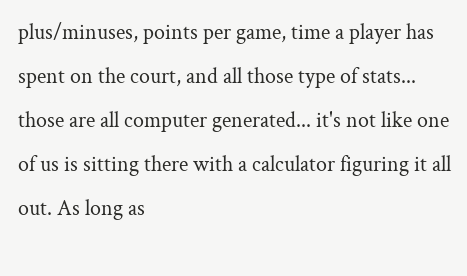plus/minuses, points per game, time a player has spent on the court, and all those type of stats... those are all computer generated... it's not like one of us is sitting there with a calculator figuring it all out. As long as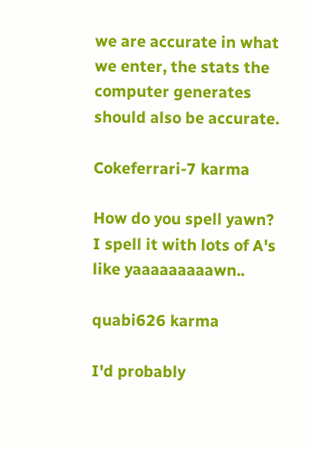we are accurate in what we enter, the stats the computer generates should also be accurate.

Cokeferrari-7 karma

How do you spell yawn? I spell it with lots of A's like yaaaaaaaaawn..

quabi626 karma

I'd probably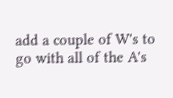add a couple of W's to go with all of the A's